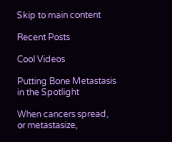Skip to main content

Recent Posts

Cool Videos

Putting Bone Metastasis in the Spotlight

When cancers spread, or metastasize,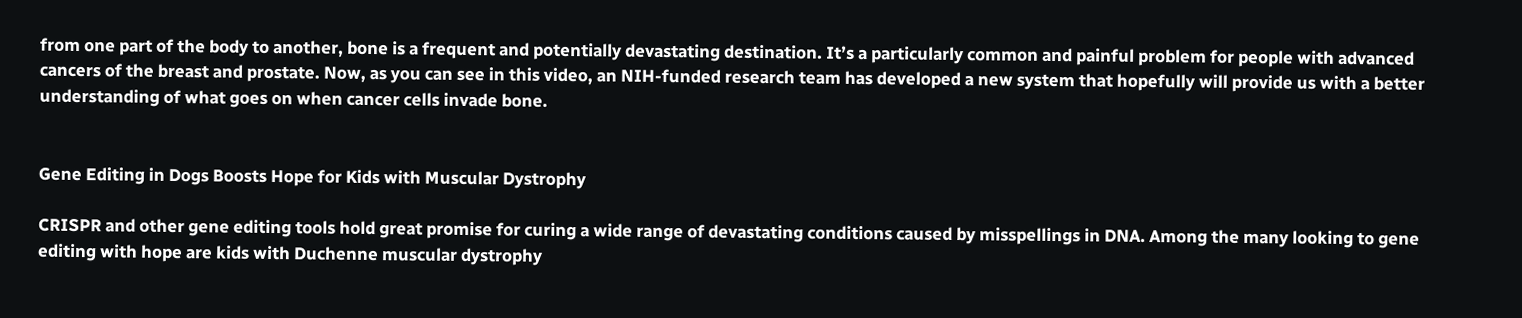from one part of the body to another, bone is a frequent and potentially devastating destination. It’s a particularly common and painful problem for people with advanced cancers of the breast and prostate. Now, as you can see in this video, an NIH-funded research team has developed a new system that hopefully will provide us with a better understanding of what goes on when cancer cells invade bone.


Gene Editing in Dogs Boosts Hope for Kids with Muscular Dystrophy

CRISPR and other gene editing tools hold great promise for curing a wide range of devastating conditions caused by misspellings in DNA. Among the many looking to gene editing with hope are kids with Duchenne muscular dystrophy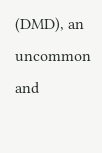(DMD), an uncommon and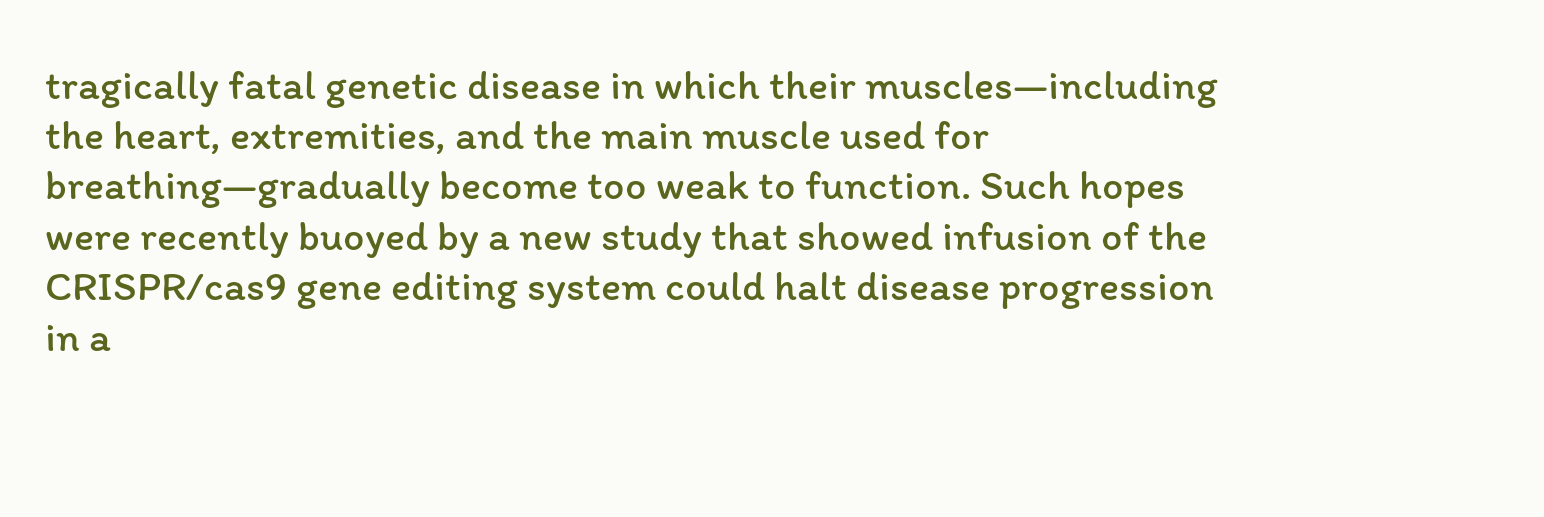tragically fatal genetic disease in which their muscles—including the heart, extremities, and the main muscle used for breathing—gradually become too weak to function. Such hopes were recently buoyed by a new study that showed infusion of the CRISPR/cas9 gene editing system could halt disease progression in a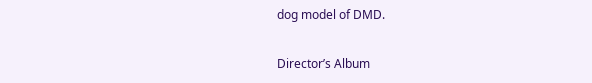dog model of DMD.

Director’s Album